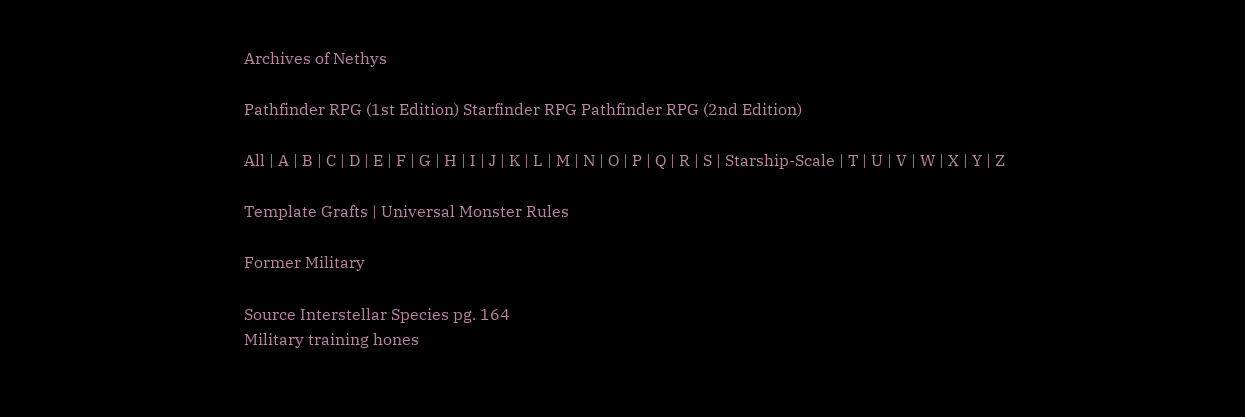Archives of Nethys

Pathfinder RPG (1st Edition) Starfinder RPG Pathfinder RPG (2nd Edition)

All | A | B | C | D | E | F | G | H | I | J | K | L | M | N | O | P | Q | R | S | Starship-Scale | T | U | V | W | X | Y | Z

Template Grafts | Universal Monster Rules

Former Military

Source Interstellar Species pg. 164
Military training hones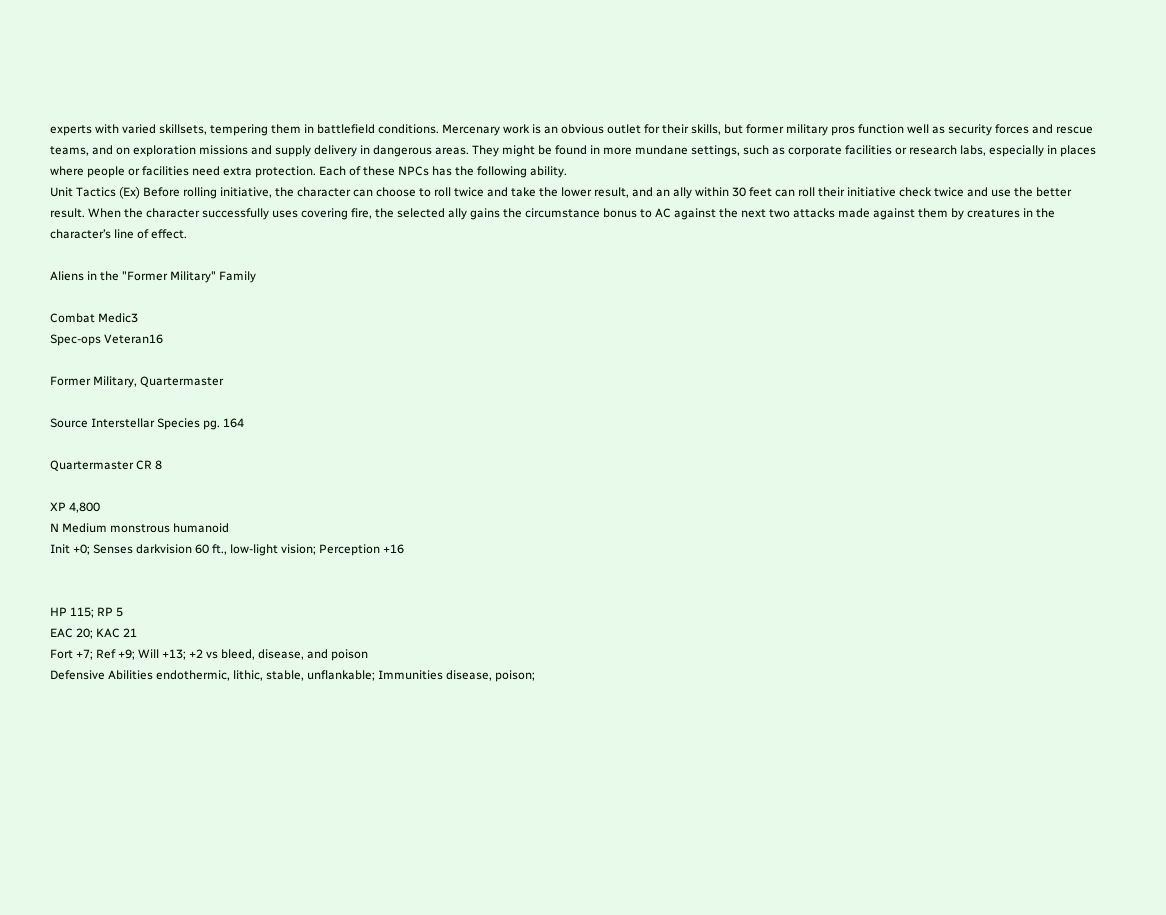experts with varied skillsets, tempering them in battlefield conditions. Mercenary work is an obvious outlet for their skills, but former military pros function well as security forces and rescue teams, and on exploration missions and supply delivery in dangerous areas. They might be found in more mundane settings, such as corporate facilities or research labs, especially in places where people or facilities need extra protection. Each of these NPCs has the following ability.
Unit Tactics (Ex) Before rolling initiative, the character can choose to roll twice and take the lower result, and an ally within 30 feet can roll their initiative check twice and use the better result. When the character successfully uses covering fire, the selected ally gains the circumstance bonus to AC against the next two attacks made against them by creatures in the character’s line of effect.

Aliens in the "Former Military" Family

Combat Medic3
Spec-ops Veteran16

Former Military, Quartermaster

Source Interstellar Species pg. 164

Quartermaster CR 8

XP 4,800
N Medium monstrous humanoid
Init +0; Senses darkvision 60 ft., low-light vision; Perception +16


HP 115; RP 5
EAC 20; KAC 21
Fort +7; Ref +9; Will +13; +2 vs bleed, disease, and poison
Defensive Abilities endothermic, lithic, stable, unflankable; Immunities disease, poison;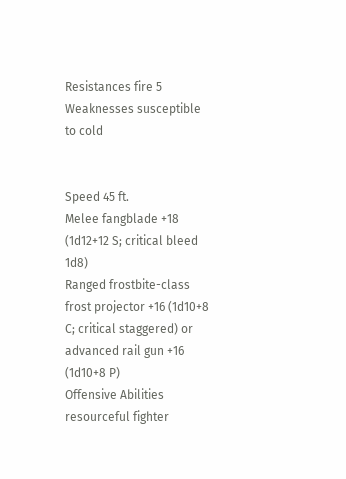Resistances fire 5
Weaknesses susceptible to cold


Speed 45 ft.
Melee fangblade +18 (1d12+12 S; critical bleed 1d8)
Ranged frostbite-class frost projector +16 (1d10+8 C; critical staggered) or advanced rail gun +16 (1d10+8 P)
Offensive Abilities resourceful fighter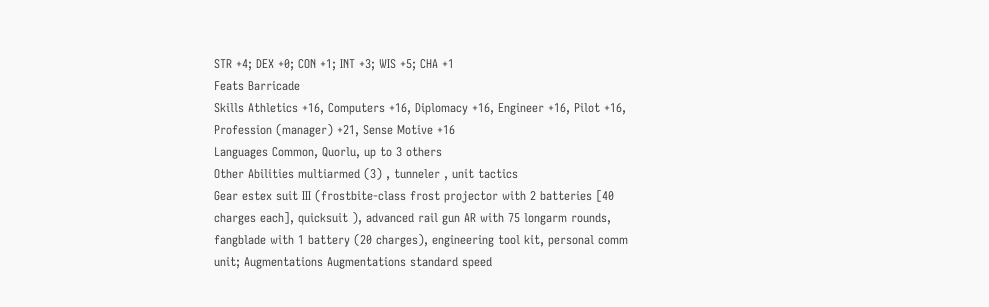STR +4; DEX +0; CON +1; INT +3; WIS +5; CHA +1
Feats Barricade
Skills Athletics +16, Computers +16, Diplomacy +16, Engineer +16, Pilot +16, Profession (manager) +21, Sense Motive +16
Languages Common, Quorlu, up to 3 others
Other Abilities multiarmed (3) , tunneler , unit tactics
Gear estex suit III (frostbite-class frost projector with 2 batteries [40 charges each], quicksuit ), advanced rail gun AR with 75 longarm rounds, fangblade with 1 battery (20 charges), engineering tool kit, personal comm unit; Augmentations Augmentations standard speed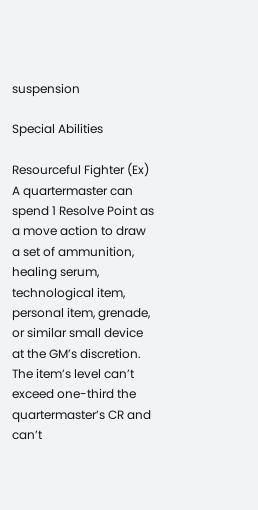suspension

Special Abilities

Resourceful Fighter (Ex) A quartermaster can spend 1 Resolve Point as a move action to draw a set of ammunition, healing serum, technological item, personal item, grenade, or similar small device at the GM’s discretion. The item’s level can’t exceed one-third the quartermaster’s CR and can’t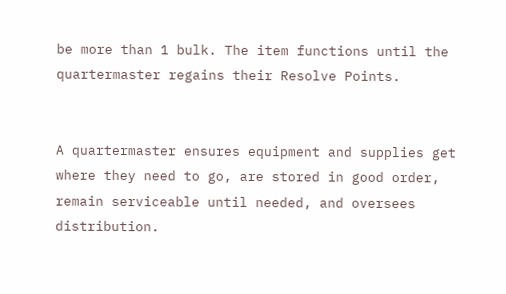be more than 1 bulk. The item functions until the quartermaster regains their Resolve Points.


A quartermaster ensures equipment and supplies get where they need to go, are stored in good order, remain serviceable until needed, and oversees distribution.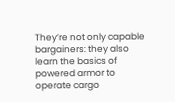They’re not only capable bargainers: they also learn the basics of powered armor to operate cargo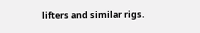lifters and similar rigs.